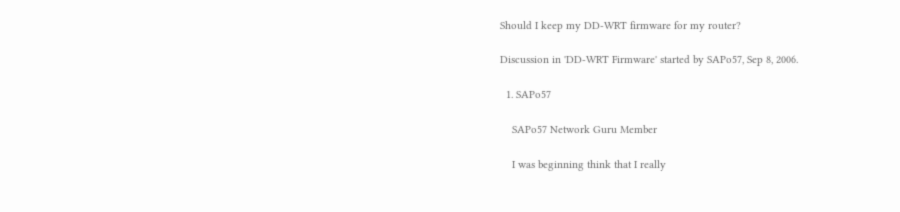Should I keep my DD-WRT firmware for my router?

Discussion in 'DD-WRT Firmware' started by SAPo57, Sep 8, 2006.

  1. SAPo57

    SAPo57 Network Guru Member

    I was beginning think that I really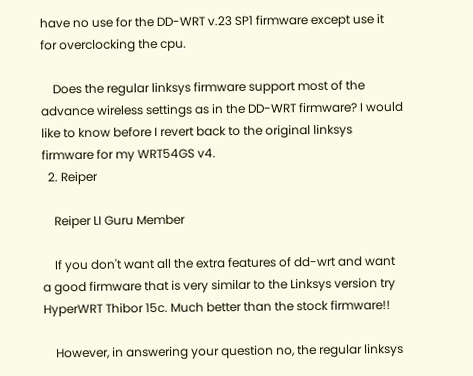have no use for the DD-WRT v.23 SP1 firmware except use it for overclocking the cpu.

    Does the regular linksys firmware support most of the advance wireless settings as in the DD-WRT firmware? I would like to know before I revert back to the original linksys firmware for my WRT54GS v4.
  2. Reiper

    Reiper LI Guru Member

    If you don't want all the extra features of dd-wrt and want a good firmware that is very similar to the Linksys version try HyperWRT Thibor 15c. Much better than the stock firmware!!

    However, in answering your question no, the regular linksys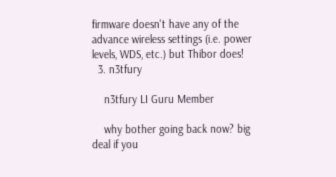firmware doesn't have any of the advance wireless settings (i.e. power levels, WDS, etc.) but Thibor does!
  3. n3tfury

    n3tfury LI Guru Member

    why bother going back now? big deal if you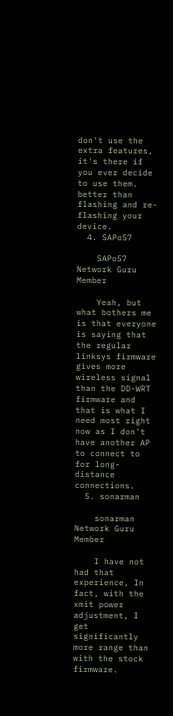don't use the extra features, it's there if you ever decide to use them. better than flashing and re-flashing your device.
  4. SAPo57

    SAPo57 Network Guru Member

    Yeah, but what bothers me is that everyone is saying that the regular linksys firmware gives more wireless signal than the DD-WRT firmware and that is what I need most right now as I don't have another AP to connect to for long-distance connections.
  5. sonarman

    sonarman Network Guru Member

    I have not had that experience, In fact, with the xmit power adjustment, I get significantly more range than with the stock firmware.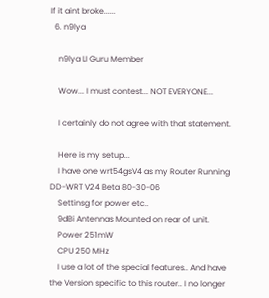If it aint broke......
  6. n9lya

    n9lya LI Guru Member

    Wow... I must contest... NOT EVERYONE...

    I certainly do not agree with that statement.

    Here is my setup...
    I have one wrt54gsV4 as my Router Running DD-WRT V24 Beta 80-30-06
    Settinsg for power etc..
    9dBi Antennas Mounted on rear of unit.
    Power 251mW
    CPU 250 MHz
    I use a lot of the special features.. And have the Version specific to this router.. I no longer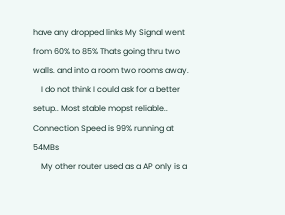have any dropped links My Signal went from 60% to 85% Thats going thru two walls. and into a room two rooms away.
    I do not think I could ask for a better setup.. Most stable mopst reliable.. Connection Speed is 99% running at 54MBs
    My other router used as a AP only is a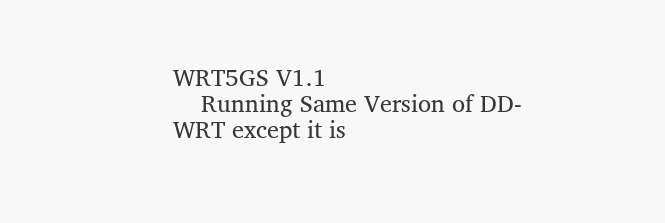WRT5GS V1.1
    Running Same Version of DD-WRT except it is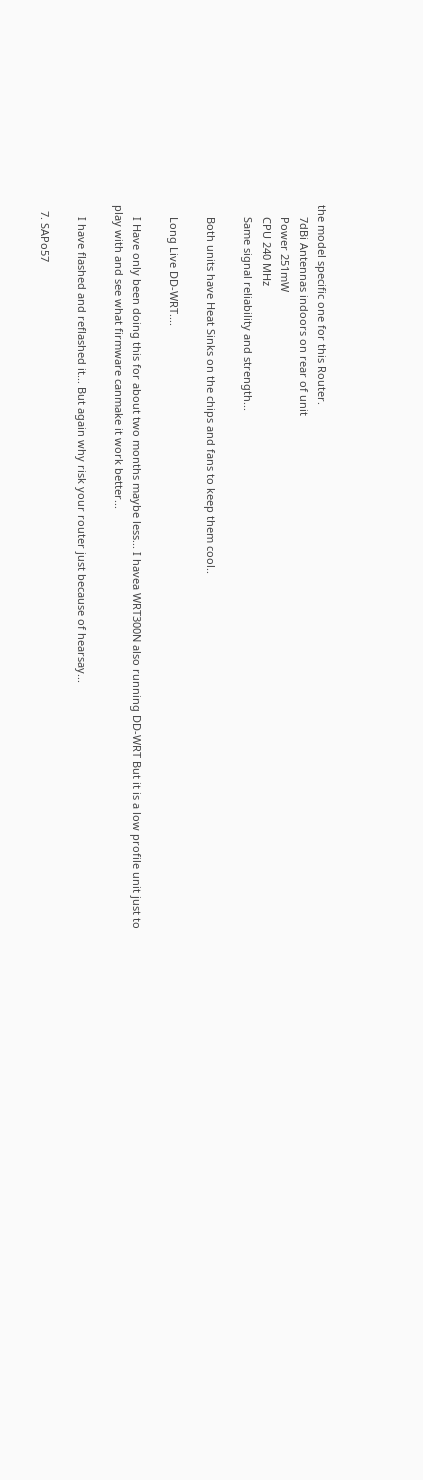the model specific one for this Router.
    7dBi Antennas indoors on rear of unit
    Power 251mW
    CPU 240 MHz
    Same signal reliability and strength...

    Both units have Heat Sinks on the chips and fans to keep them cool..

    Long Live DD-WRT....

    I Have only been doing this for about two months maybe less... I havea WRT300N also running DD-WRT But it is a low profile unit just to play with and see what firmware canmake it work better...

    I have flashed and reflashed it... But again why risk your router just because of hearsay...

  7. SAPo57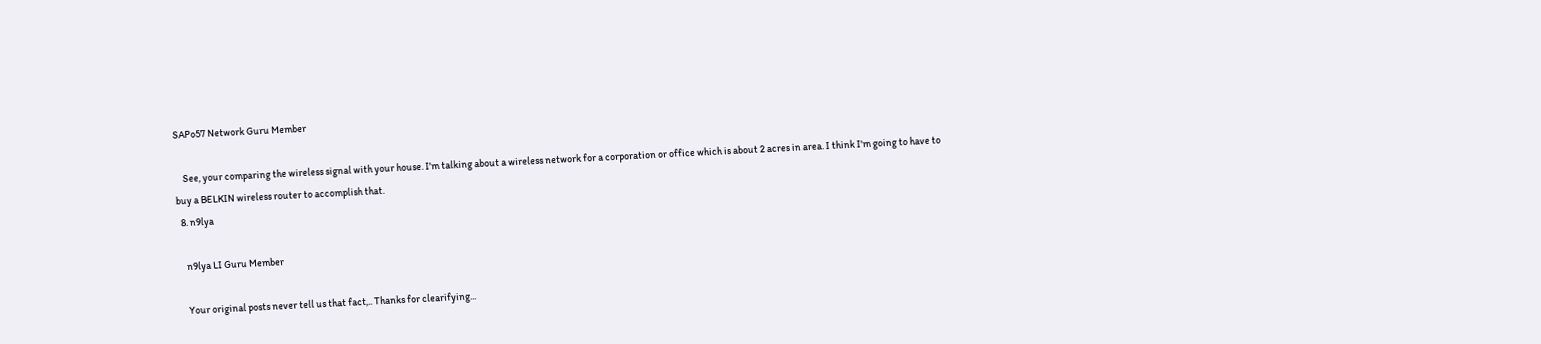SAPo57 Network Guru Member

    See, your comparing the wireless signal with your house. I'm talking about a wireless network for a corporation or office which is about 2 acres in area. I think I'm going to have to buy a BELKIN wireless router to accomplish that.
  8. n9lya

    n9lya LI Guru Member

    Your original posts never tell us that fact,.. Thanks for clearifying...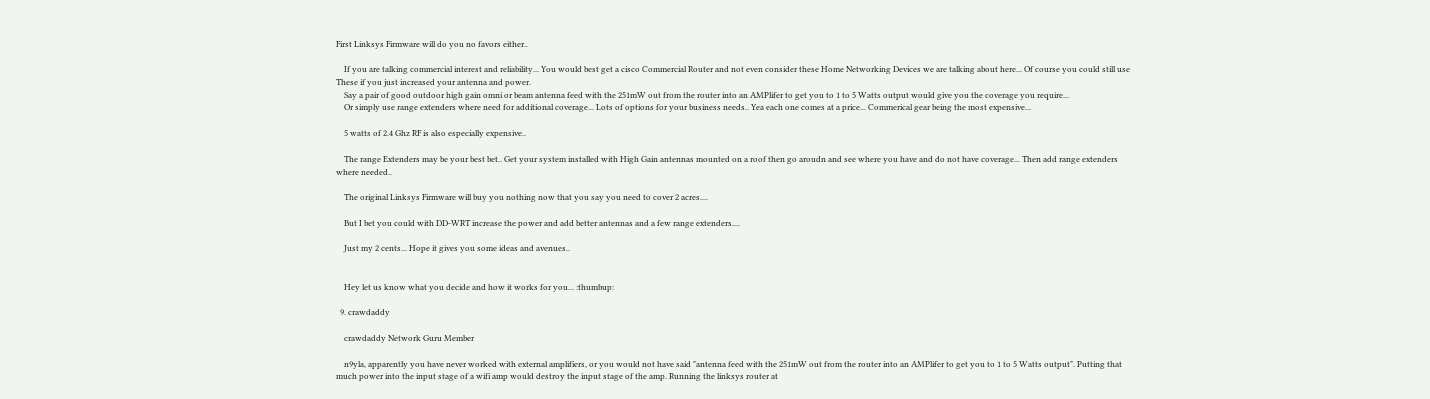First Linksys Firmware will do you no favors either..

    If you are talking commercial interest and reliability... You would best get a cisco Commercial Router and not even consider these Home Networking Devices we are talking about here... Of course you could still use These if you just increased your antenna and power.
    Say a pair of good outdoor high gain omni or beam antenna feed with the 251mW out from the router into an AMPlifer to get you to 1 to 5 Watts output would give you the coverage you require...
    Or simply use range extenders where need for additional coverage... Lots of options for your business needs.. Yea each one comes at a price... Commerical gear being the most expensive...

    5 watts of 2.4 Ghz RF is also especially expensive..

    The range Extenders may be your best bet.. Get your system installed with High Gain antennas mounted on a roof then go aroudn and see where you have and do not have coverage... Then add range extenders where needed..

    The original Linksys Firmware will buy you nothing now that you say you need to cover 2 acres....

    But I bet you could with DD-WRT increase the power and add better antennas and a few range extenders....

    Just my 2 cents... Hope it gives you some ideas and avenues..


    Hey let us know what you decide and how it works for you... :thumbup:

  9. crawdaddy

    crawdaddy Network Guru Member

    n9yla, apparently you have never worked with external amplifiers, or you would not have said "antenna feed with the 251mW out from the router into an AMPlifer to get you to 1 to 5 Watts output". Putting that much power into the input stage of a wifi amp would destroy the input stage of the amp. Running the linksys router at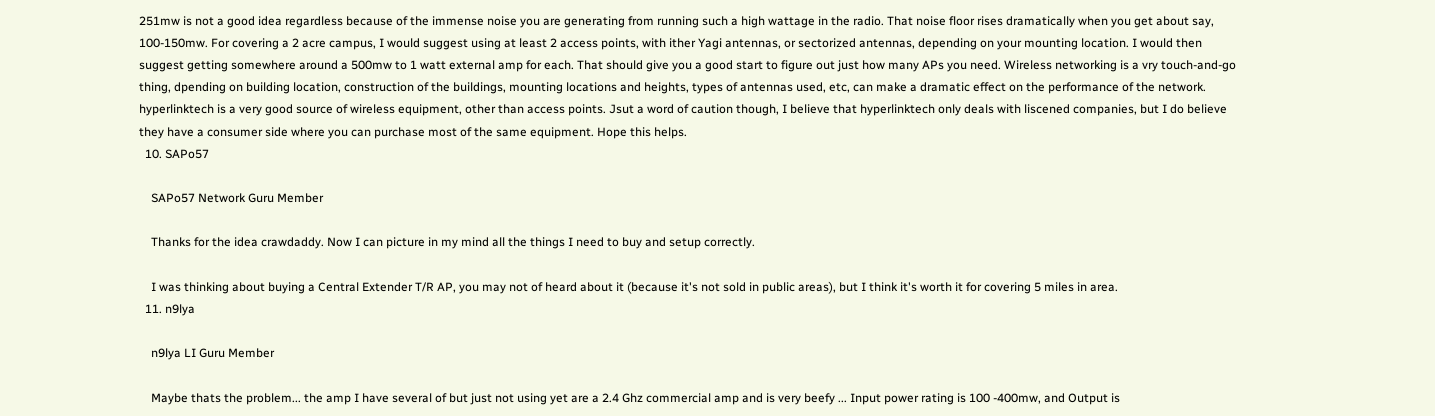251mw is not a good idea regardless because of the immense noise you are generating from running such a high wattage in the radio. That noise floor rises dramatically when you get about say, 100-150mw. For covering a 2 acre campus, I would suggest using at least 2 access points, with ither Yagi antennas, or sectorized antennas, depending on your mounting location. I would then suggest getting somewhere around a 500mw to 1 watt external amp for each. That should give you a good start to figure out just how many APs you need. Wireless networking is a vry touch-and-go thing, dpending on building location, construction of the buildings, mounting locations and heights, types of antennas used, etc, can make a dramatic effect on the performance of the network. hyperlinktech is a very good source of wireless equipment, other than access points. Jsut a word of caution though, I believe that hyperlinktech only deals with liscened companies, but I do believe they have a consumer side where you can purchase most of the same equipment. Hope this helps.
  10. SAPo57

    SAPo57 Network Guru Member

    Thanks for the idea crawdaddy. Now I can picture in my mind all the things I need to buy and setup correctly.

    I was thinking about buying a Central Extender T/R AP, you may not of heard about it (because it's not sold in public areas), but I think it's worth it for covering 5 miles in area.
  11. n9lya

    n9lya LI Guru Member

    Maybe thats the problem... the amp I have several of but just not using yet are a 2.4 Ghz commercial amp and is very beefy ... Input power rating is 100 -400mw, and Output is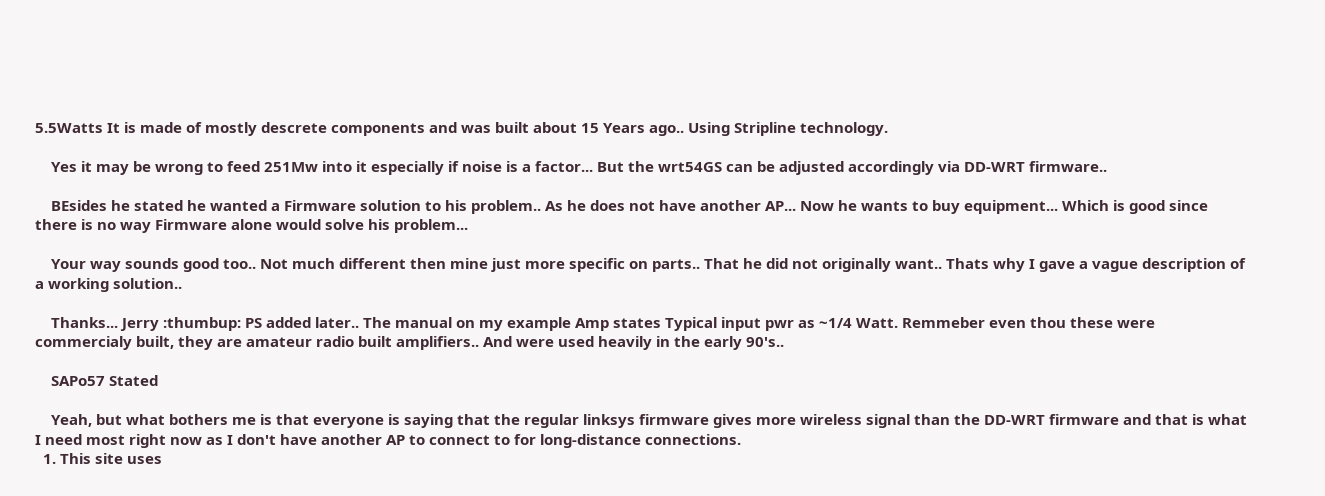5.5Watts It is made of mostly descrete components and was built about 15 Years ago.. Using Stripline technology.

    Yes it may be wrong to feed 251Mw into it especially if noise is a factor... But the wrt54GS can be adjusted accordingly via DD-WRT firmware..

    BEsides he stated he wanted a Firmware solution to his problem.. As he does not have another AP... Now he wants to buy equipment... Which is good since there is no way Firmware alone would solve his problem...

    Your way sounds good too.. Not much different then mine just more specific on parts.. That he did not originally want.. Thats why I gave a vague description of a working solution..

    Thanks... Jerry :thumbup: PS added later.. The manual on my example Amp states Typical input pwr as ~1/4 Watt. Remmeber even thou these were commercialy built, they are amateur radio built amplifiers.. And were used heavily in the early 90's..

    SAPo57 Stated

    Yeah, but what bothers me is that everyone is saying that the regular linksys firmware gives more wireless signal than the DD-WRT firmware and that is what I need most right now as I don't have another AP to connect to for long-distance connections.
  1. This site uses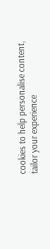cookies to help personalise content, tailor your experience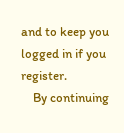and to keep you logged in if you register.
    By continuing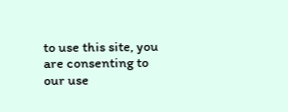to use this site, you are consenting to our use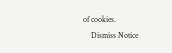of cookies.
    Dismiss Notice